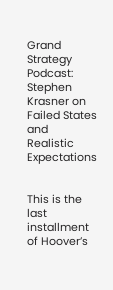Grand Strategy Podcast: Stephen Krasner on Failed States and Realistic Expectations


This is the last installment of Hoover’s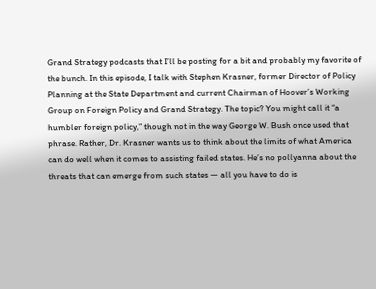Grand Strategy podcasts that I’ll be posting for a bit and probably my favorite of the bunch. In this episode, I talk with Stephen Krasner, former Director of Policy Planning at the State Department and current Chairman of Hoover’s Working Group on Foreign Policy and Grand Strategy. The topic? You might call it “a humbler foreign policy,” though not in the way George W. Bush once used that phrase. Rather, Dr. Krasner wants us to think about the limits of what America can do well when it comes to assisting failed states. He’s no pollyanna about the threats that can emerge from such states — all you have to do is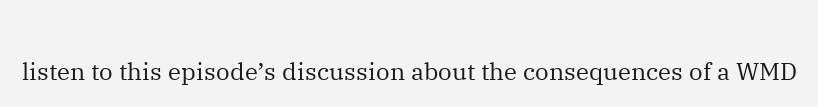listen to this episode’s discussion about the consequences of a WMD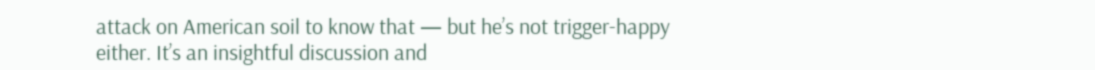attack on American soil to know that — but he’s not trigger-happy either. It’s an insightful discussion and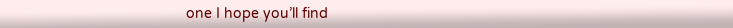one I hope you’ll find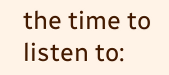the time to listen to: